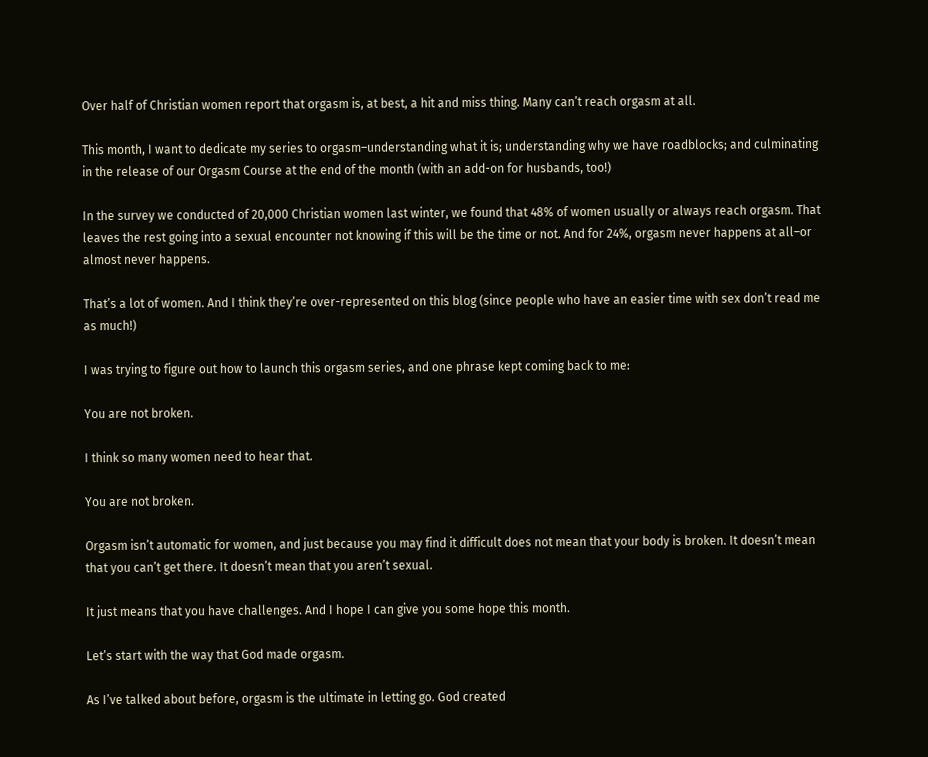Over half of Christian women report that orgasm is, at best, a hit and miss thing. Many can’t reach orgasm at all.

This month, I want to dedicate my series to orgasm–understanding what it is; understanding why we have roadblocks; and culminating in the release of our Orgasm Course at the end of the month (with an add-on for husbands, too!)

In the survey we conducted of 20,000 Christian women last winter, we found that 48% of women usually or always reach orgasm. That leaves the rest going into a sexual encounter not knowing if this will be the time or not. And for 24%, orgasm never happens at all–or almost never happens.

That’s a lot of women. And I think they’re over-represented on this blog (since people who have an easier time with sex don’t read me as much!)

I was trying to figure out how to launch this orgasm series, and one phrase kept coming back to me:

You are not broken.

I think so many women need to hear that.

You are not broken.

Orgasm isn’t automatic for women, and just because you may find it difficult does not mean that your body is broken. It doesn’t mean that you can’t get there. It doesn’t mean that you aren’t sexual.

It just means that you have challenges. And I hope I can give you some hope this month.

Let’s start with the way that God made orgasm.

As I’ve talked about before, orgasm is the ultimate in letting go. God created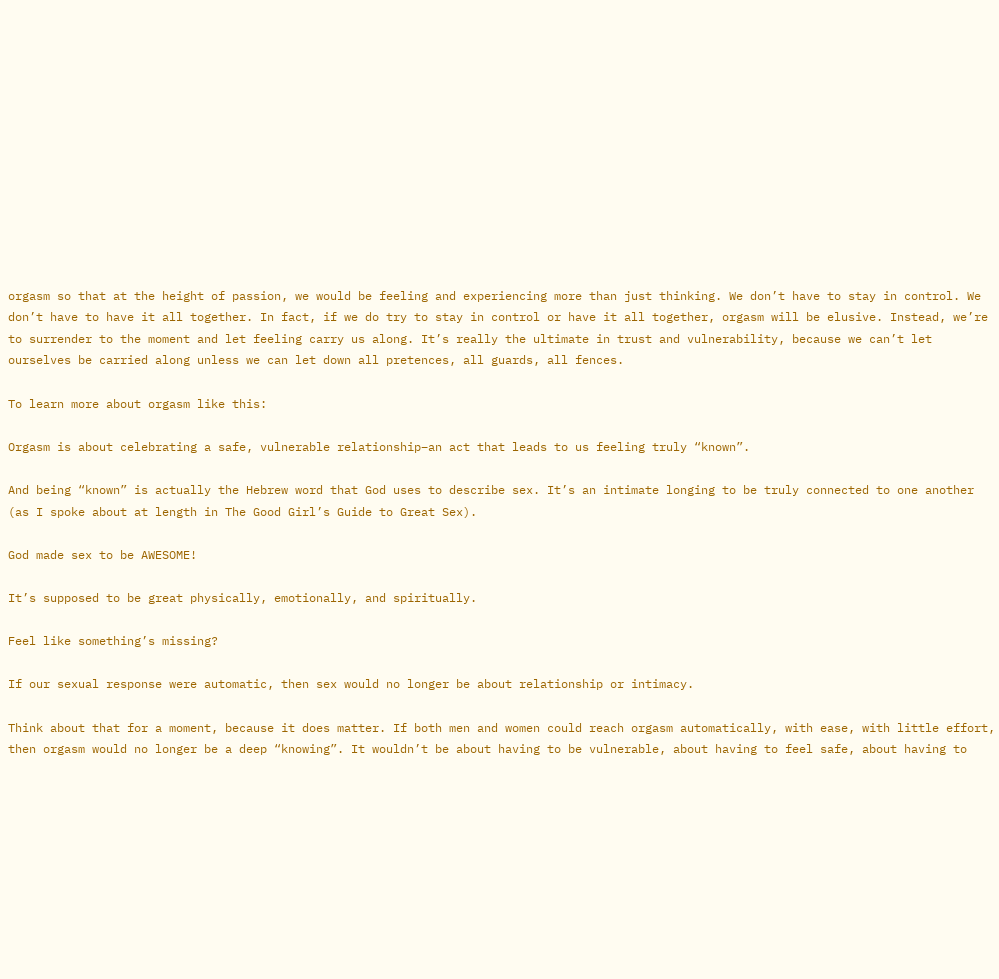orgasm so that at the height of passion, we would be feeling and experiencing more than just thinking. We don’t have to stay in control. We don’t have to have it all together. In fact, if we do try to stay in control or have it all together, orgasm will be elusive. Instead, we’re to surrender to the moment and let feeling carry us along. It’s really the ultimate in trust and vulnerability, because we can’t let ourselves be carried along unless we can let down all pretences, all guards, all fences.

To learn more about orgasm like this:

Orgasm is about celebrating a safe, vulnerable relationship–an act that leads to us feeling truly “known”.

And being “known” is actually the Hebrew word that God uses to describe sex. It’s an intimate longing to be truly connected to one another (as I spoke about at length in The Good Girl’s Guide to Great Sex).

God made sex to be AWESOME!

It’s supposed to be great physically, emotionally, and spiritually.

Feel like something’s missing?

If our sexual response were automatic, then sex would no longer be about relationship or intimacy.

Think about that for a moment, because it does matter. If both men and women could reach orgasm automatically, with ease, with little effort, then orgasm would no longer be a deep “knowing”. It wouldn’t be about having to be vulnerable, about having to feel safe, about having to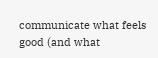communicate what feels good (and what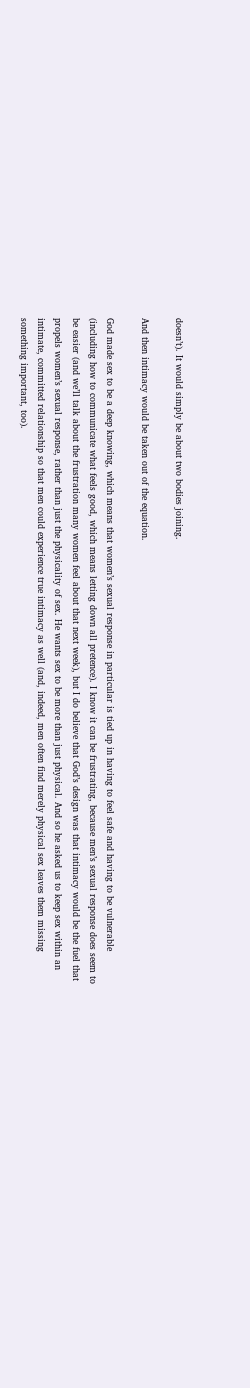doesn’t). It would simply be about two bodies joining.

And then intimacy would be taken out of the equation.

God made sex to be a deep knowing, which means that women’s sexual response in particular is tied up in having to feel safe and having to be vulnerable (including how to communicate what feels good, which means letting down all pretence). I know it can be frustrating, because men’s sexual response does seem to be easier (and we’ll talk about the frustration many women feel about that next week), but I do believe that God’s design was that intimacy would be the fuel that propels women’s sexual response, rather than just the physicality of sex. He wants sex to be more than just physical. And so he asked us to keep sex within an intimate, committed relationship so that men could experience true intimacy as well (and, indeed, men often find merely physical sex leaves them missing something important, too).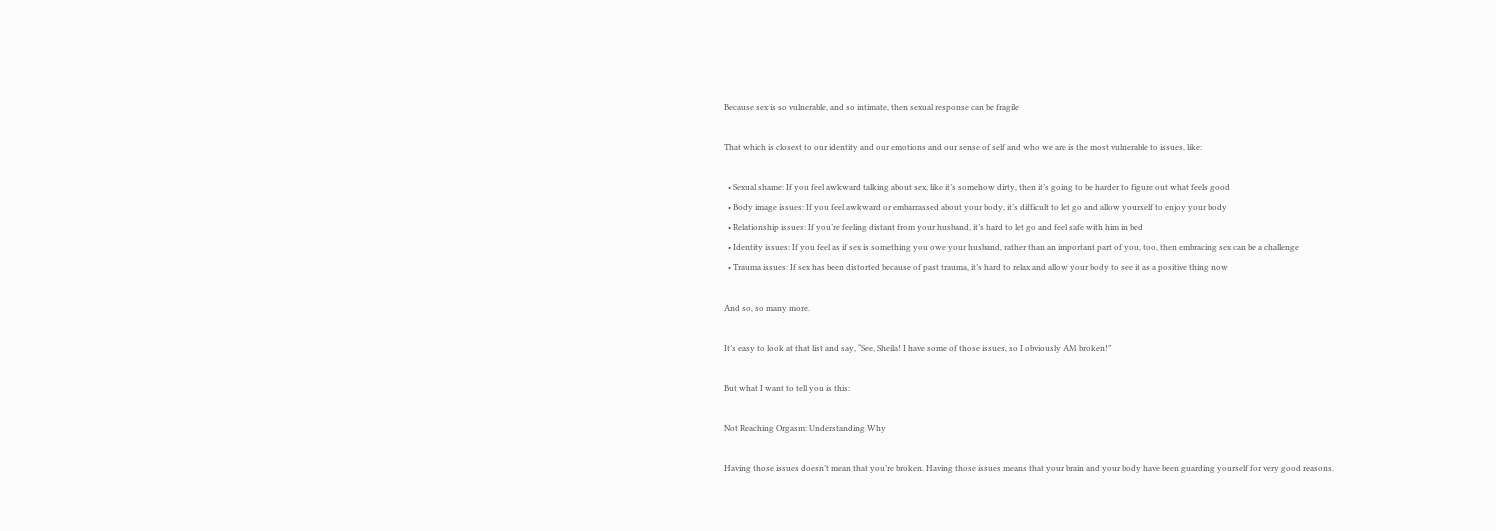Because sex is so vulnerable, and so intimate, then sexual response can be fragile

That which is closest to our identity and our emotions and our sense of self and who we are is the most vulnerable to issues, like:

  • Sexual shame: If you feel awkward talking about sex, like it’s somehow dirty, then it’s going to be harder to figure out what feels good
  • Body image issues: If you feel awkward or embarrassed about your body, it’s difficult to let go and allow yourself to enjoy your body
  • Relationship issues: If you’re feeling distant from your husband, it’s hard to let go and feel safe with him in bed
  • Identity issues: If you feel as if sex is something you owe your husband, rather than an important part of you, too, then embracing sex can be a challenge
  • Trauma issues: If sex has been distorted because of past trauma, it’s hard to relax and allow your body to see it as a positive thing now

And so, so many more.

It’s easy to look at that list and say, “See, Sheila! I have some of those issues, so I obviously AM broken!”

But what I want to tell you is this:

Not Reaching Orgasm: Understanding Why

Having those issues doesn’t mean that you’re broken. Having those issues means that your brain and your body have been guarding yourself for very good reasons.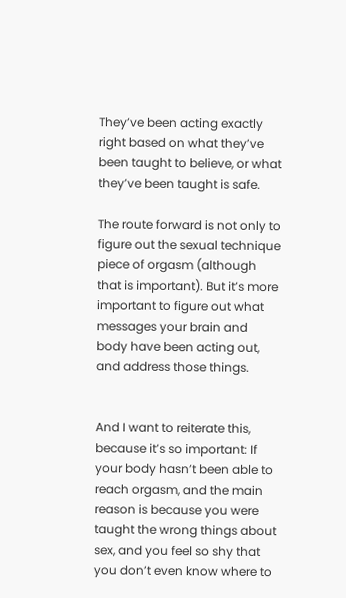They’ve been acting exactly right based on what they’ve been taught to believe, or what they’ve been taught is safe.

The route forward is not only to figure out the sexual technique piece of orgasm (although that is important). But it’s more important to figure out what messages your brain and body have been acting out, and address those things.


And I want to reiterate this, because it’s so important: If your body hasn’t been able to reach orgasm, and the main reason is because you were taught the wrong things about sex, and you feel so shy that you don’t even know where to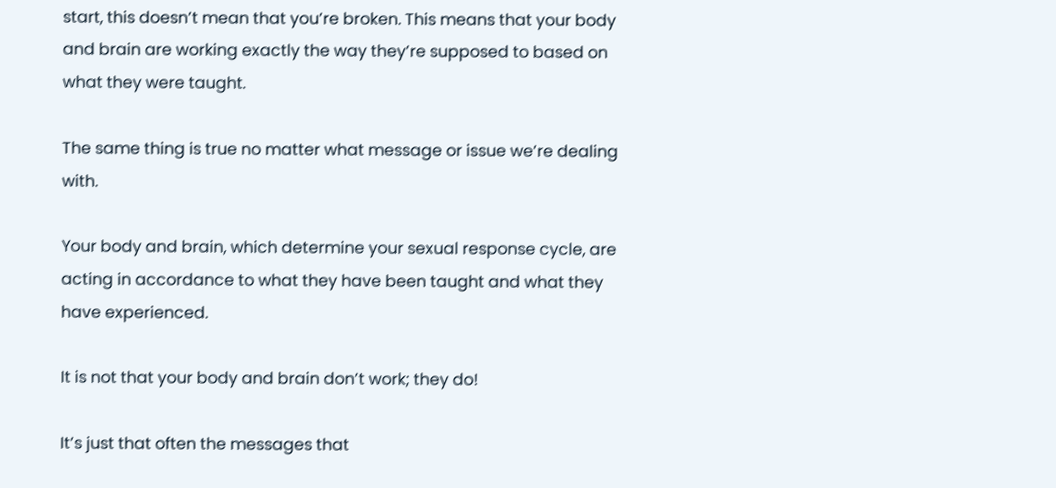start, this doesn’t mean that you’re broken. This means that your body and brain are working exactly the way they’re supposed to based on what they were taught.

The same thing is true no matter what message or issue we’re dealing with.

Your body and brain, which determine your sexual response cycle, are acting in accordance to what they have been taught and what they have experienced.

It is not that your body and brain don’t work; they do!

It’s just that often the messages that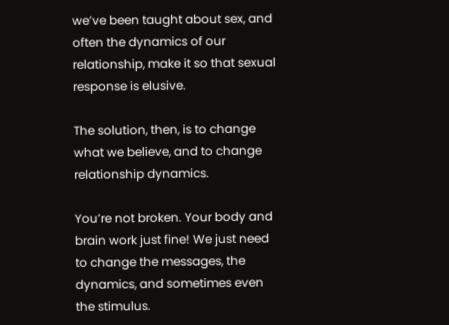we’ve been taught about sex, and often the dynamics of our relationship, make it so that sexual response is elusive.

The solution, then, is to change what we believe, and to change relationship dynamics.

You’re not broken. Your body and brain work just fine! We just need to change the messages, the dynamics, and sometimes even the stimulus.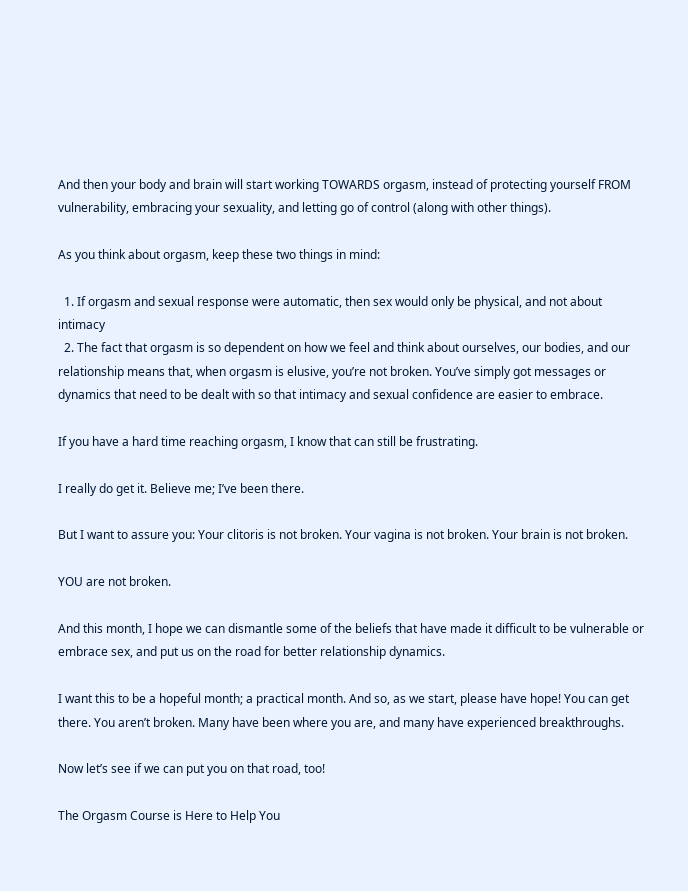And then your body and brain will start working TOWARDS orgasm, instead of protecting yourself FROM vulnerability, embracing your sexuality, and letting go of control (along with other things).

As you think about orgasm, keep these two things in mind:

  1. If orgasm and sexual response were automatic, then sex would only be physical, and not about intimacy
  2. The fact that orgasm is so dependent on how we feel and think about ourselves, our bodies, and our relationship means that, when orgasm is elusive, you’re not broken. You’ve simply got messages or dynamics that need to be dealt with so that intimacy and sexual confidence are easier to embrace.

If you have a hard time reaching orgasm, I know that can still be frustrating.

I really do get it. Believe me; I’ve been there.

But I want to assure you: Your clitoris is not broken. Your vagina is not broken. Your brain is not broken.

YOU are not broken.

And this month, I hope we can dismantle some of the beliefs that have made it difficult to be vulnerable or embrace sex, and put us on the road for better relationship dynamics.

I want this to be a hopeful month; a practical month. And so, as we start, please have hope! You can get there. You aren’t broken. Many have been where you are, and many have experienced breakthroughs.

Now let’s see if we can put you on that road, too!

The Orgasm Course is Here to Help You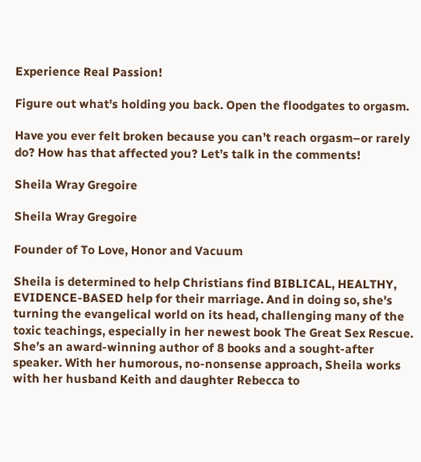Experience Real Passion!

Figure out what's holding you back. Open the floodgates to orgasm.

Have you ever felt broken because you can’t reach orgasm–or rarely do? How has that affected you? Let’s talk in the comments!

Sheila Wray Gregoire

Sheila Wray Gregoire

Founder of To Love, Honor and Vacuum

Sheila is determined to help Christians find BIBLICAL, HEALTHY, EVIDENCE-BASED help for their marriage. And in doing so, she's turning the evangelical world on its head, challenging many of the toxic teachings, especially in her newest book The Great Sex Rescue. She’s an award-winning author of 8 books and a sought-after speaker. With her humorous, no-nonsense approach, Sheila works with her husband Keith and daughter Rebecca to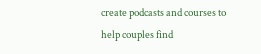create podcasts and courses to help couples find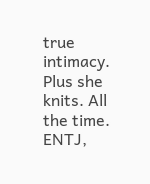true intimacy. Plus she knits. All the time. ENTJ,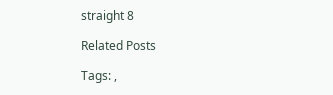straight 8

Related Posts

Tags: ,